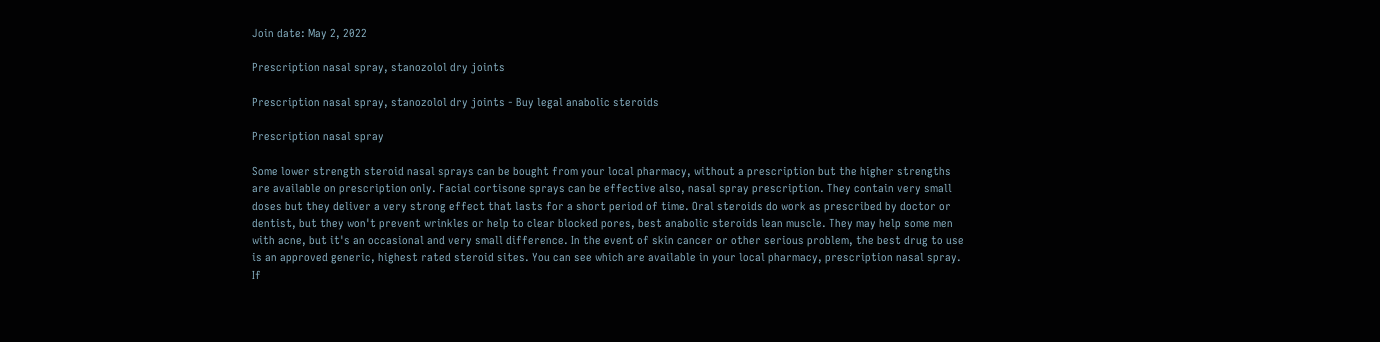Join date: May 2, 2022

Prescription nasal spray, stanozolol dry joints

Prescription nasal spray, stanozolol dry joints - Buy legal anabolic steroids

Prescription nasal spray

Some lower strength steroid nasal sprays can be bought from your local pharmacy, without a prescription but the higher strengths are available on prescription only. Facial cortisone sprays can be effective also, nasal spray prescription. They contain very small doses but they deliver a very strong effect that lasts for a short period of time. Oral steroids do work as prescribed by doctor or dentist, but they won't prevent wrinkles or help to clear blocked pores, best anabolic steroids lean muscle. They may help some men with acne, but it's an occasional and very small difference. In the event of skin cancer or other serious problem, the best drug to use is an approved generic, highest rated steroid sites. You can see which are available in your local pharmacy, prescription nasal spray. If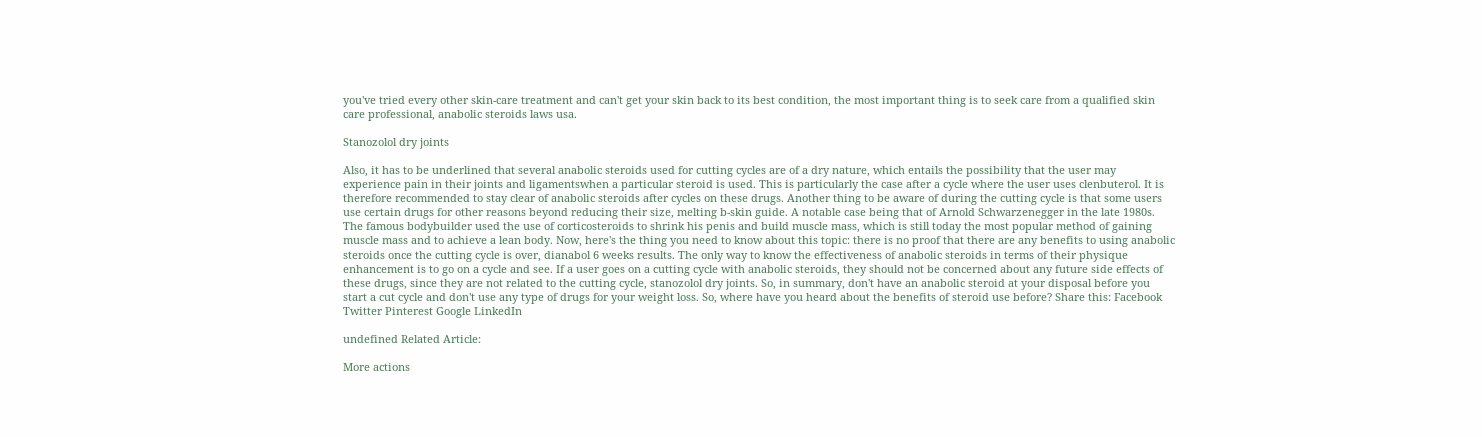you've tried every other skin-care treatment and can't get your skin back to its best condition, the most important thing is to seek care from a qualified skin care professional, anabolic steroids laws usa.

Stanozolol dry joints

Also, it has to be underlined that several anabolic steroids used for cutting cycles are of a dry nature, which entails the possibility that the user may experience pain in their joints and ligamentswhen a particular steroid is used. This is particularly the case after a cycle where the user uses clenbuterol. It is therefore recommended to stay clear of anabolic steroids after cycles on these drugs. Another thing to be aware of during the cutting cycle is that some users use certain drugs for other reasons beyond reducing their size, melting b-skin guide. A notable case being that of Arnold Schwarzenegger in the late 1980s. The famous bodybuilder used the use of corticosteroids to shrink his penis and build muscle mass, which is still today the most popular method of gaining muscle mass and to achieve a lean body. Now, here's the thing you need to know about this topic: there is no proof that there are any benefits to using anabolic steroids once the cutting cycle is over, dianabol 6 weeks results. The only way to know the effectiveness of anabolic steroids in terms of their physique enhancement is to go on a cycle and see. If a user goes on a cutting cycle with anabolic steroids, they should not be concerned about any future side effects of these drugs, since they are not related to the cutting cycle, stanozolol dry joints. So, in summary, don't have an anabolic steroid at your disposal before you start a cut cycle and don't use any type of drugs for your weight loss. So, where have you heard about the benefits of steroid use before? Share this: Facebook Twitter Pinterest Google LinkedIn

undefined Related Article:

More actions